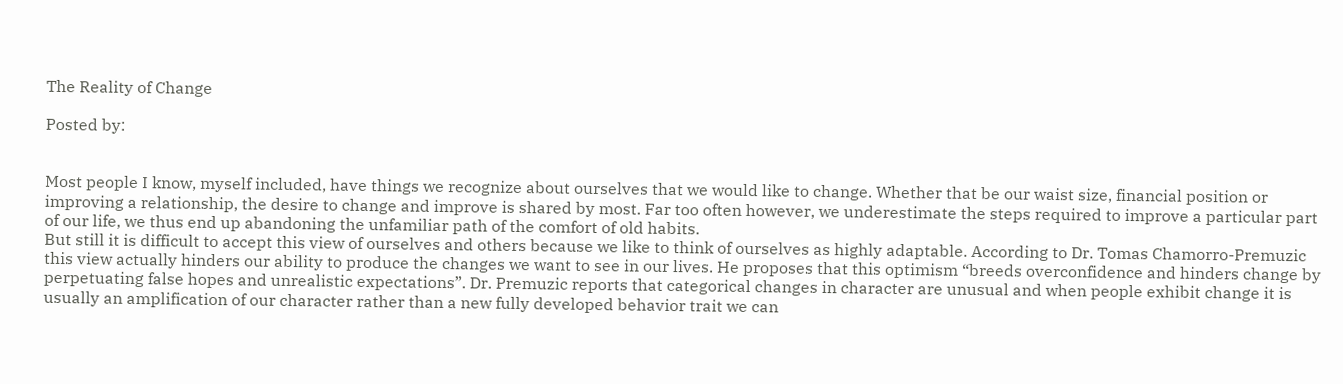The Reality of Change

Posted by:


Most people I know, myself included, have things we recognize about ourselves that we would like to change. Whether that be our waist size, financial position or improving a relationship, the desire to change and improve is shared by most. Far too often however, we underestimate the steps required to improve a particular part of our life, we thus end up abandoning the unfamiliar path of the comfort of old habits.
But still it is difficult to accept this view of ourselves and others because we like to think of ourselves as highly adaptable. According to Dr. Tomas Chamorro-Premuzic this view actually hinders our ability to produce the changes we want to see in our lives. He proposes that this optimism “breeds overconfidence and hinders change by perpetuating false hopes and unrealistic expectations”. Dr. Premuzic reports that categorical changes in character are unusual and when people exhibit change it is usually an amplification of our character rather than a new fully developed behavior trait we can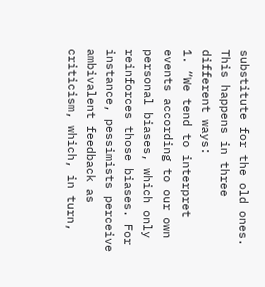substitute for the old ones. This happens in three different ways:
1. “We tend to interpret events according to our own personal biases, which only reinforces those biases. For instance, pessimists perceive ambivalent feedback as criticism, which, in turn,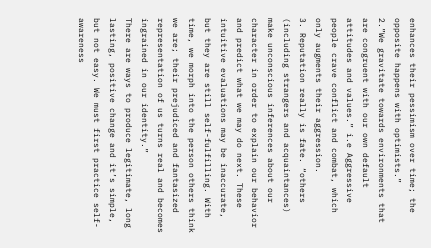enhances their pessimism over time; the opposite happens with optimists.”
2.”We gravitate towards environments that are congruent with our own default attitudes and values.” i.e Aggressive people crave conflict and combat, which only augments their aggression.
3. Reputation really is fate. “others (including strangers and acquaintances) make unconscious inferences about our character in order to explain our behavior and predict what we may do next. These intuitive evaluations may be inaccurate, but they are still self-fulfilling. With time, we morph into the person others think we are; their prejudiced and fantasized representation of us turns real and becomes ingrained in our identity.”
There are ways to produce legitimate, long lasting, positive change and it’s simple, but not easy. We must first practice self-awareness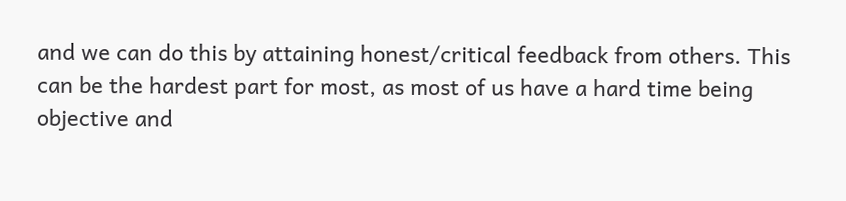and we can do this by attaining honest/critical feedback from others. This can be the hardest part for most, as most of us have a hard time being objective and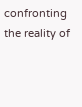confronting the reality of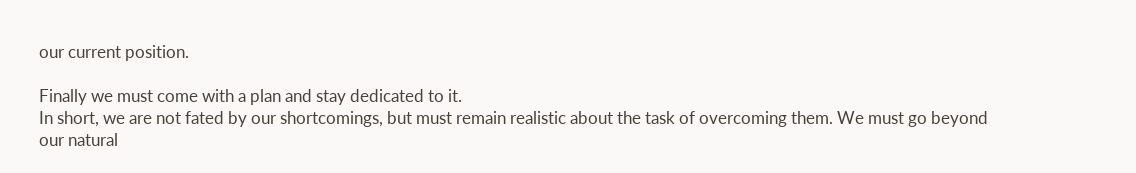our current position.

Finally we must come with a plan and stay dedicated to it.
In short, we are not fated by our shortcomings, but must remain realistic about the task of overcoming them. We must go beyond our natural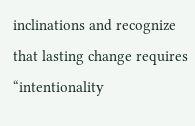inclinations and recognize that lasting change requires “intentionality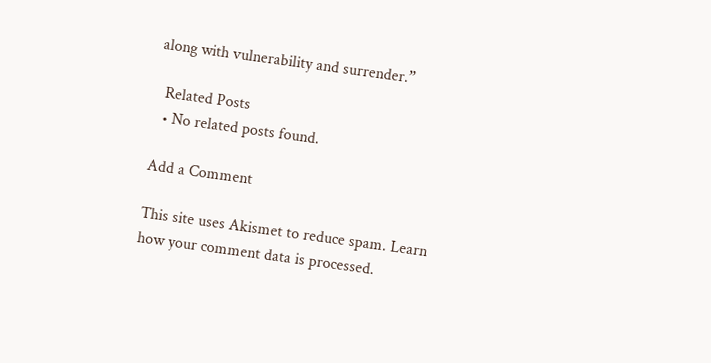along with vulnerability and surrender.”

  Related Posts
  • No related posts found.

Add a Comment

This site uses Akismet to reduce spam. Learn how your comment data is processed.